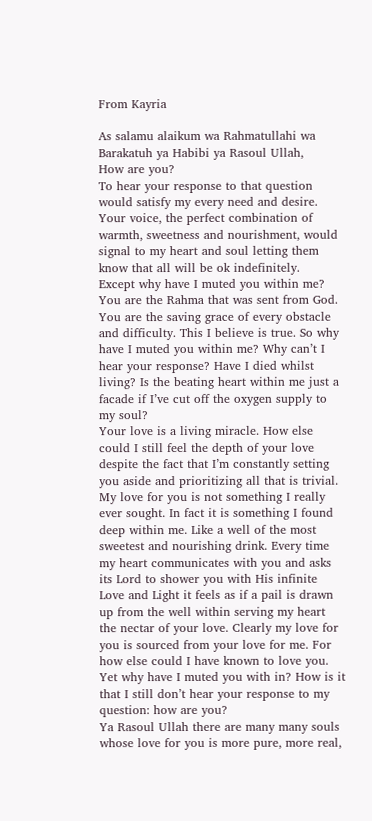From Kayria

As salamu alaikum wa Rahmatullahi wa Barakatuh ya Habibi ya Rasoul Ullah,
How are you?
To hear your response to that question would satisfy my every need and desire. Your voice, the perfect combination of warmth, sweetness and nourishment, would signal to my heart and soul letting them know that all will be ok indefinitely.
Except why have I muted you within me? You are the Rahma that was sent from God. You are the saving grace of every obstacle and difficulty. This I believe is true. So why have I muted you within me? Why can’t I hear your response? Have I died whilst living? Is the beating heart within me just a facade if I’ve cut off the oxygen supply to my soul?
Your love is a living miracle. How else could I still feel the depth of your love despite the fact that I’m constantly setting you aside and prioritizing all that is trivial.
My love for you is not something I really ever sought. In fact it is something I found deep within me. Like a well of the most sweetest and nourishing drink. Every time my heart communicates with you and asks its Lord to shower you with His infinite Love and Light it feels as if a pail is drawn up from the well within serving my heart the nectar of your love. Clearly my love for you is sourced from your love for me. For how else could I have known to love you. Yet why have I muted you with in? How is it that I still don’t hear your response to my question: how are you?
Ya Rasoul Ullah there are many many souls whose love for you is more pure, more real,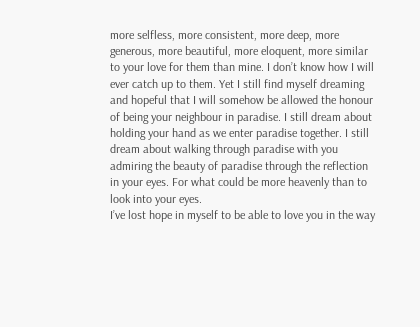more selfless, more consistent, more deep, more generous, more beautiful, more eloquent, more similar to your love for them than mine. I don’t know how I will ever catch up to them. Yet I still find myself dreaming and hopeful that I will somehow be allowed the honour of being your neighbour in paradise. I still dream about holding your hand as we enter paradise together. I still dream about walking through paradise with you admiring the beauty of paradise through the reflection in your eyes. For what could be more heavenly than to look into your eyes.
I’ve lost hope in myself to be able to love you in the way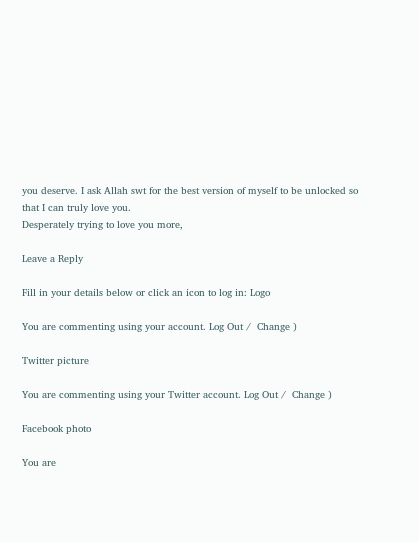you deserve. I ask Allah swt for the best version of myself to be unlocked so that I can truly love you.
Desperately trying to love you more,

Leave a Reply

Fill in your details below or click an icon to log in: Logo

You are commenting using your account. Log Out /  Change )

Twitter picture

You are commenting using your Twitter account. Log Out /  Change )

Facebook photo

You are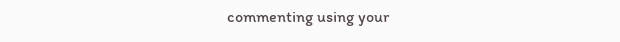commenting using your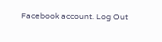Facebook account. Log Out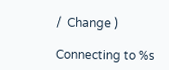/  Change )

Connecting to %s